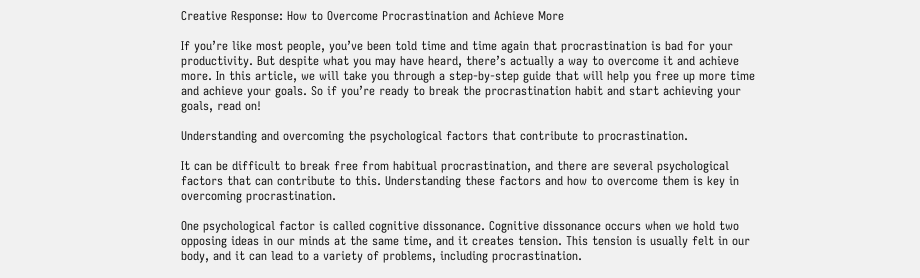Creative Response: How to Overcome Procrastination and Achieve More

If you’re like most people, you’ve been told time and time again that procrastination is bad for your productivity. But despite what you may have heard, there’s actually a way to overcome it and achieve more. In this article, we will take you through a step-by-step guide that will help you free up more time and achieve your goals. So if you’re ready to break the procrastination habit and start achieving your goals, read on!

Understanding and overcoming the psychological factors that contribute to procrastination.

It can be difficult to break free from habitual procrastination, and there are several psychological factors that can contribute to this. Understanding these factors and how to overcome them is key in overcoming procrastination.

One psychological factor is called cognitive dissonance. Cognitive dissonance occurs when we hold two opposing ideas in our minds at the same time, and it creates tension. This tension is usually felt in our body, and it can lead to a variety of problems, including procrastination.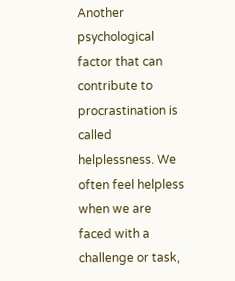Another psychological factor that can contribute to procrastination is called helplessness. We often feel helpless when we are faced with a challenge or task,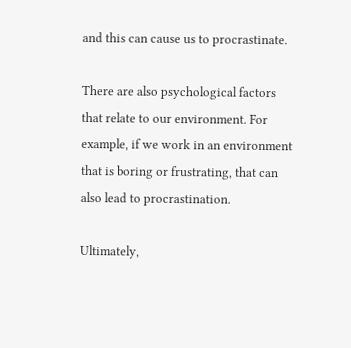and this can cause us to procrastinate.

There are also psychological factors that relate to our environment. For example, if we work in an environment that is boring or frustrating, that can also lead to procrastination.

Ultimately,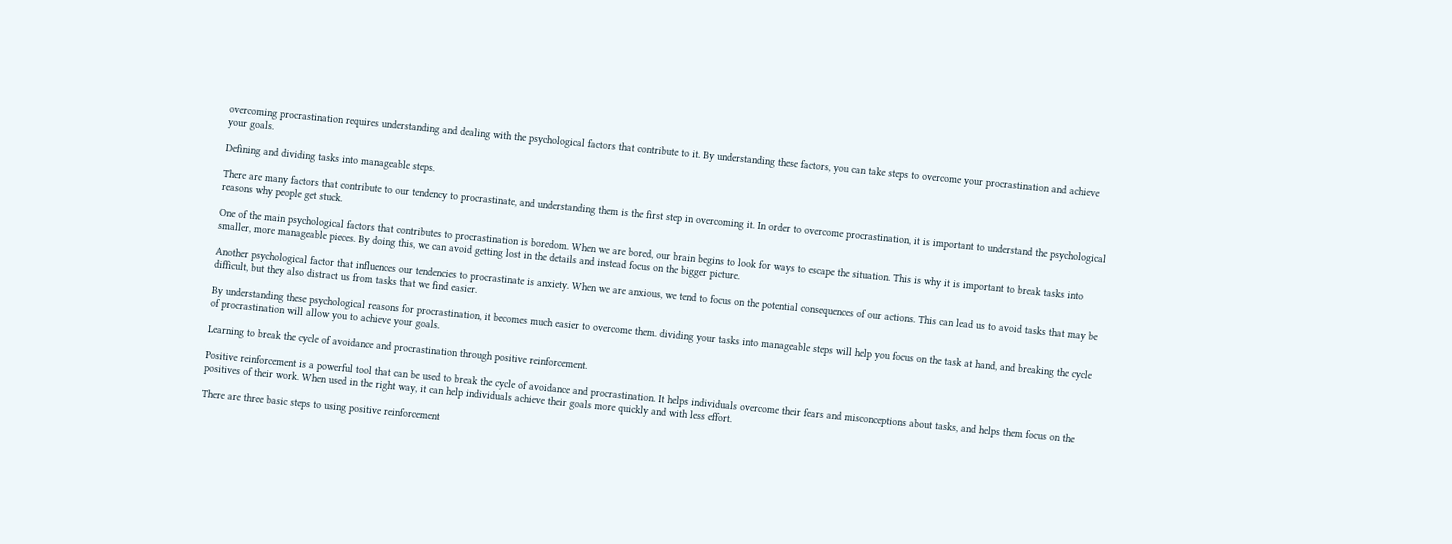overcoming procrastination requires understanding and dealing with the psychological factors that contribute to it. By understanding these factors, you can take steps to overcome your procrastination and achieve your goals.

Defining and dividing tasks into manageable steps.

There are many factors that contribute to our tendency to procrastinate, and understanding them is the first step in overcoming it. In order to overcome procrastination, it is important to understand the psychological reasons why people get stuck.

One of the main psychological factors that contributes to procrastination is boredom. When we are bored, our brain begins to look for ways to escape the situation. This is why it is important to break tasks into smaller, more manageable pieces. By doing this, we can avoid getting lost in the details and instead focus on the bigger picture.

Another psychological factor that influences our tendencies to procrastinate is anxiety. When we are anxious, we tend to focus on the potential consequences of our actions. This can lead us to avoid tasks that may be difficult, but they also distract us from tasks that we find easier.

By understanding these psychological reasons for procrastination, it becomes much easier to overcome them. dividing your tasks into manageable steps will help you focus on the task at hand, and breaking the cycle of procrastination will allow you to achieve your goals.

Learning to break the cycle of avoidance and procrastination through positive reinforcement.

Positive reinforcement is a powerful tool that can be used to break the cycle of avoidance and procrastination. It helps individuals overcome their fears and misconceptions about tasks, and helps them focus on the positives of their work. When used in the right way, it can help individuals achieve their goals more quickly and with less effort.

There are three basic steps to using positive reinforcement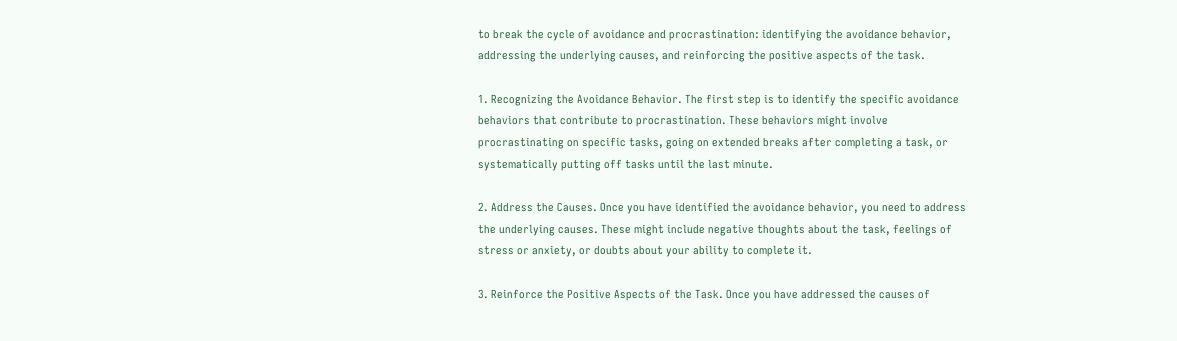to break the cycle of avoidance and procrastination: identifying the avoidance behavior, addressing the underlying causes, and reinforcing the positive aspects of the task.

1. Recognizing the Avoidance Behavior. The first step is to identify the specific avoidance behaviors that contribute to procrastination. These behaviors might involve procrastinating on specific tasks, going on extended breaks after completing a task, or systematically putting off tasks until the last minute.

2. Address the Causes. Once you have identified the avoidance behavior, you need to address the underlying causes. These might include negative thoughts about the task, feelings of stress or anxiety, or doubts about your ability to complete it.

3. Reinforce the Positive Aspects of the Task. Once you have addressed the causes of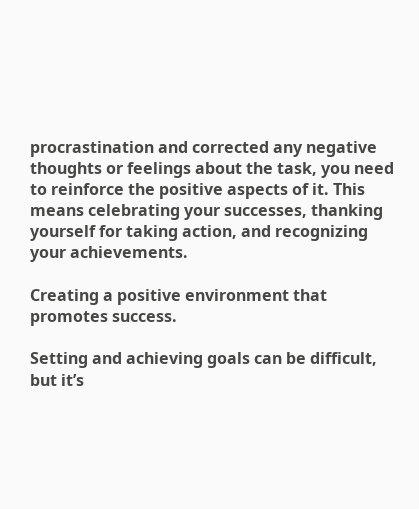procrastination and corrected any negative thoughts or feelings about the task, you need to reinforce the positive aspects of it. This means celebrating your successes, thanking yourself for taking action, and recognizing your achievements.

Creating a positive environment that promotes success.

Setting and achieving goals can be difficult, but it’s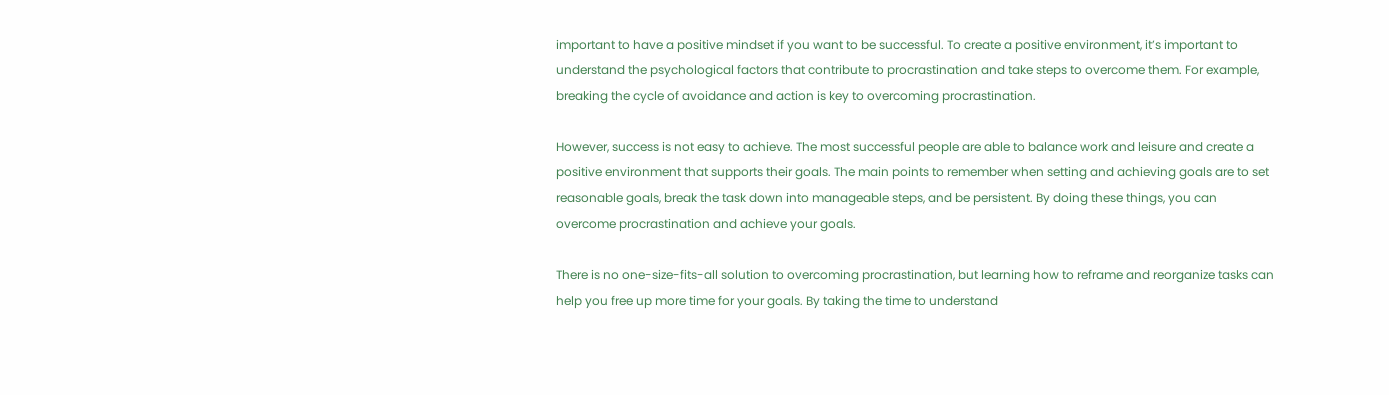important to have a positive mindset if you want to be successful. To create a positive environment, it’s important to understand the psychological factors that contribute to procrastination and take steps to overcome them. For example, breaking the cycle of avoidance and action is key to overcoming procrastination.

However, success is not easy to achieve. The most successful people are able to balance work and leisure and create a positive environment that supports their goals. The main points to remember when setting and achieving goals are to set reasonable goals, break the task down into manageable steps, and be persistent. By doing these things, you can overcome procrastination and achieve your goals.

There is no one-size-fits-all solution to overcoming procrastination, but learning how to reframe and reorganize tasks can help you free up more time for your goals. By taking the time to understand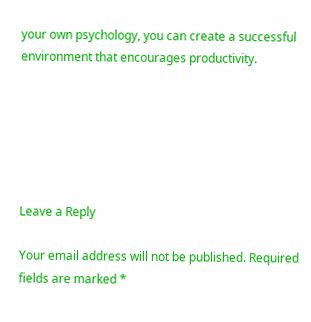your own psychology, you can create a successful environment that encourages productivity.






Leave a Reply

Your email address will not be published. Required fields are marked *